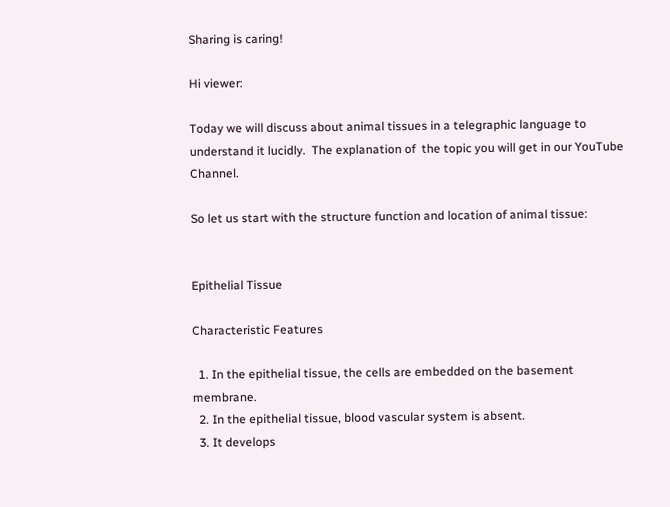Sharing is caring!

Hi viewer:

Today we will discuss about animal tissues in a telegraphic language to understand it lucidly.  The explanation of  the topic you will get in our YouTube Channel.

So let us start with the structure function and location of animal tissue:


Epithelial Tissue

Characteristic Features

  1. In the epithelial tissue, the cells are embedded on the basement membrane.
  2. In the epithelial tissue, blood vascular system is absent.
  3. It develops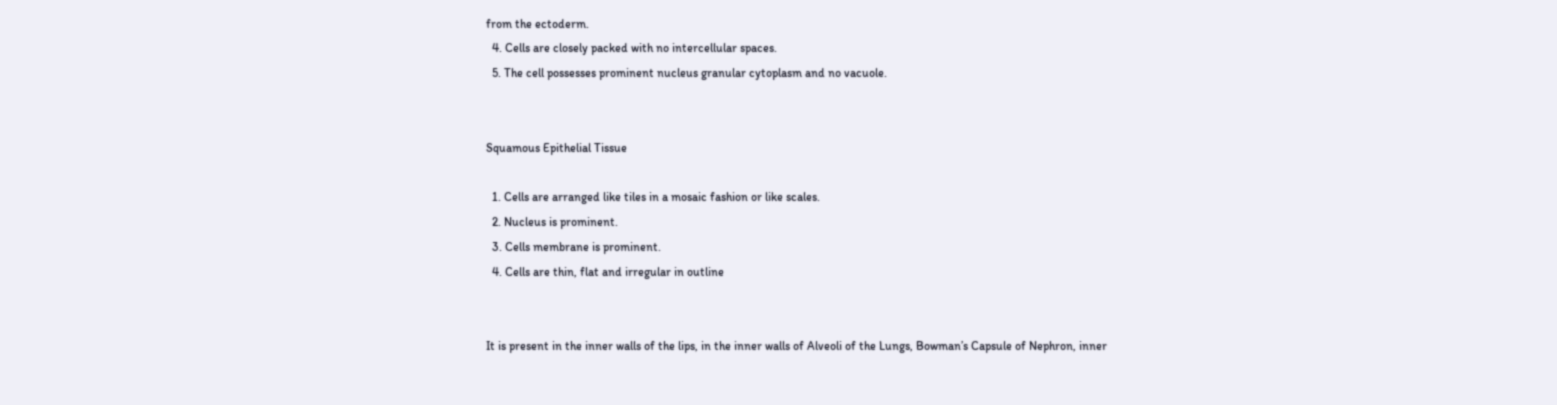from the ectoderm.
  4. Cells are closely packed with no intercellular spaces.
  5. The cell possesses prominent nucleus granular cytoplasm and no vacuole.


Squamous Epithelial Tissue

  1. Cells are arranged like tiles in a mosaic fashion or like scales.
  2. Nucleus is prominent.
  3. Cells membrane is prominent.
  4. Cells are thin, flat and irregular in outline


It is present in the inner walls of the lips, in the inner walls of Alveoli of the Lungs, Bowman’s Capsule of Nephron, inner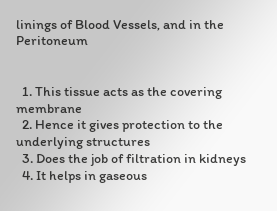linings of Blood Vessels, and in the Peritoneum


  1. This tissue acts as the covering membrane
  2. Hence it gives protection to the underlying structures
  3. Does the job of filtration in kidneys
  4. It helps in gaseous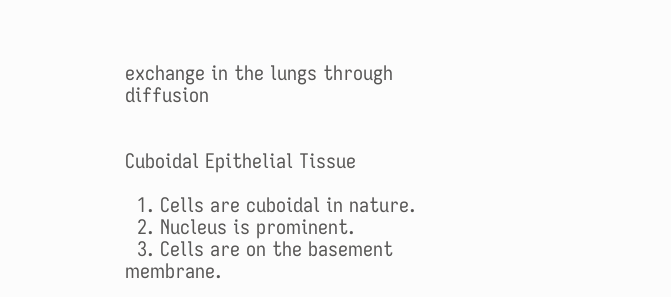exchange in the lungs through diffusion


Cuboidal Epithelial Tissue

  1. Cells are cuboidal in nature.
  2. Nucleus is prominent.
  3. Cells are on the basement membrane.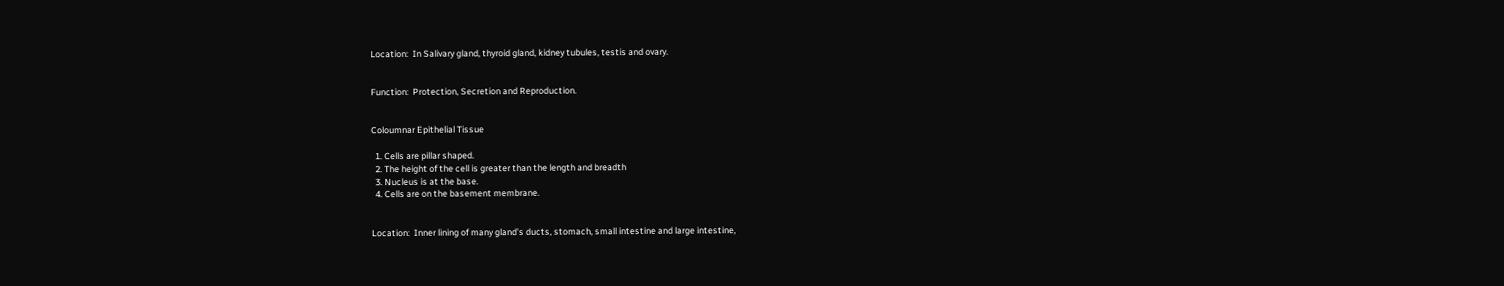Location:  In Salivary gland, thyroid gland, kidney tubules, testis and ovary.


Function:  Protection, Secretion and Reproduction.


Coloumnar Epithelial Tissue

  1. Cells are pillar shaped.
  2. The height of the cell is greater than the length and breadth
  3. Nucleus is at the base.
  4. Cells are on the basement membrane.


Location:  Inner lining of many gland’s ducts, stomach, small intestine and large intestine,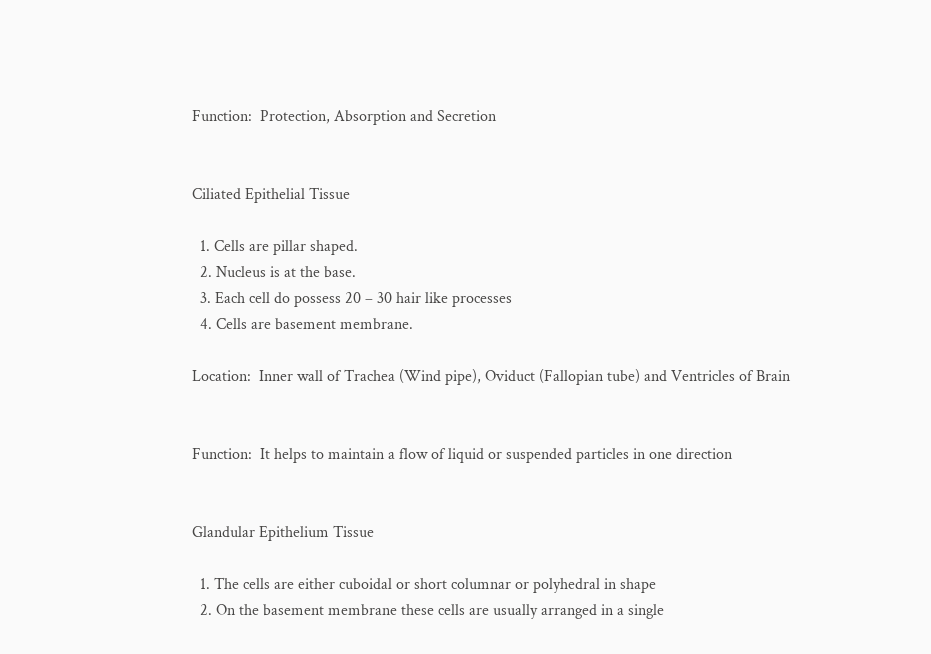Function:  Protection, Absorption and Secretion


Ciliated Epithelial Tissue

  1. Cells are pillar shaped.
  2. Nucleus is at the base.
  3. Each cell do possess 20 – 30 hair like processes
  4. Cells are basement membrane.

Location:  Inner wall of Trachea (Wind pipe), Oviduct (Fallopian tube) and Ventricles of Brain


Function:  It helps to maintain a flow of liquid or suspended particles in one direction


Glandular Epithelium Tissue

  1. The cells are either cuboidal or short columnar or polyhedral in shape
  2. On the basement membrane these cells are usually arranged in a single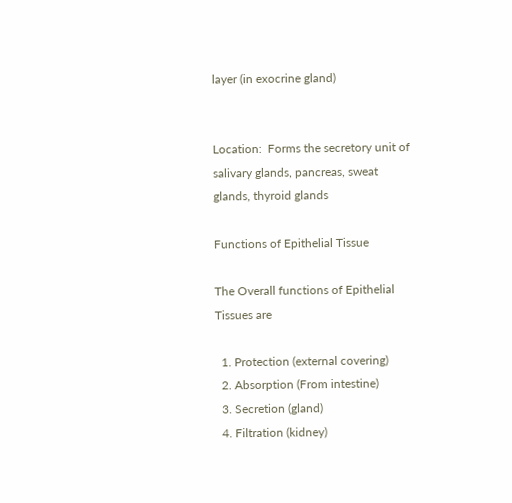layer (in exocrine gland)


Location:  Forms the secretory unit of salivary glands, pancreas, sweat glands, thyroid glands

Functions of Epithelial Tissue

The Overall functions of Epithelial Tissues are

  1. Protection (external covering)
  2. Absorption (From intestine)
  3. Secretion (gland)
  4. Filtration (kidney)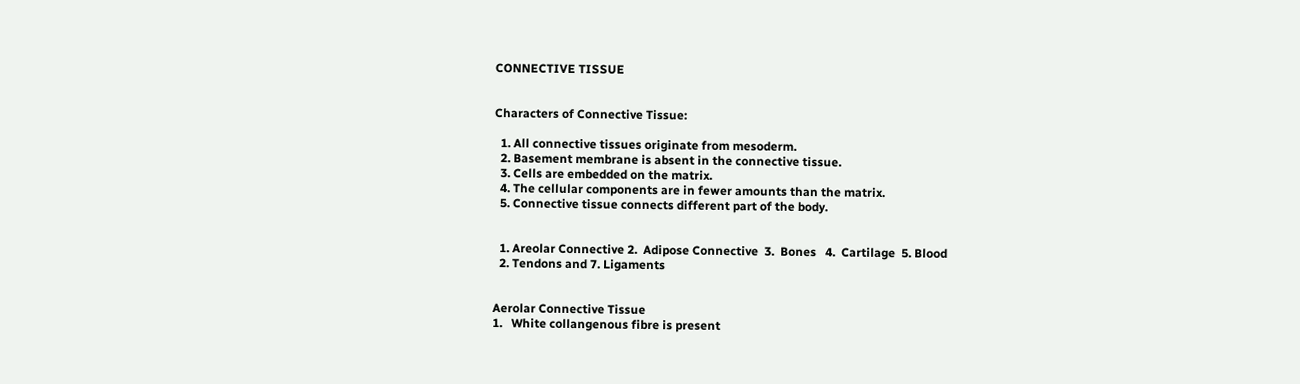CONNECTIVE TISSUE


Characters of Connective Tissue:

  1. All connective tissues originate from mesoderm.
  2. Basement membrane is absent in the connective tissue.
  3. Cells are embedded on the matrix.
  4. The cellular components are in fewer amounts than the matrix.
  5. Connective tissue connects different part of the body.


  1. Areolar Connective 2.  Adipose Connective  3.  Bones   4.  Cartilage  5. Blood
  2. Tendons and 7. Ligaments


Aerolar Connective Tissue
1.   White collangenous fibre is present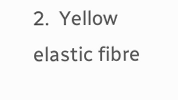2.  Yellow elastic fibre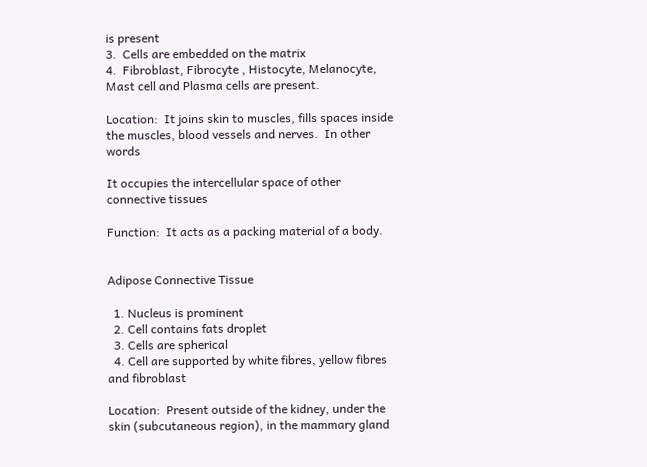is present
3.  Cells are embedded on the matrix
4.  Fibroblast, Fibrocyte , Histocyte, Melanocyte, Mast cell and Plasma cells are present.

Location:  It joins skin to muscles, fills spaces inside the muscles, blood vessels and nerves.  In other words

It occupies the intercellular space of other connective tissues

Function:  It acts as a packing material of a body.


Adipose Connective Tissue

  1. Nucleus is prominent
  2. Cell contains fats droplet
  3. Cells are spherical
  4. Cell are supported by white fibres, yellow fibres and fibroblast

Location:  Present outside of the kidney, under the skin (subcutaneous region), in the mammary gland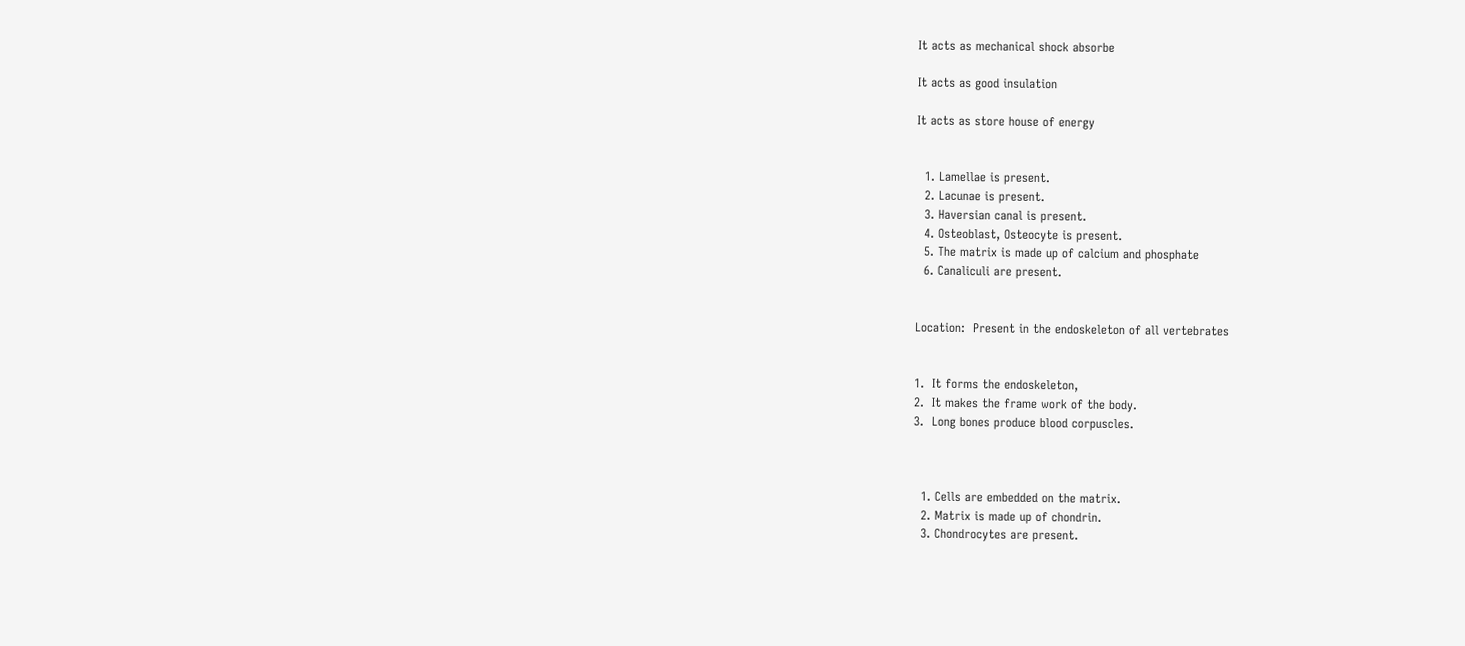It acts as mechanical shock absorbe

It acts as good insulation

It acts as store house of energy


  1. Lamellae is present.
  2. Lacunae is present.
  3. Haversian canal is present.
  4. Osteoblast, Osteocyte is present.
  5. The matrix is made up of calcium and phosphate
  6. Canaliculi are present.


Location:  Present in the endoskeleton of all vertebrates


1.  It forms the endoskeleton,
2.  It makes the frame work of the body.
3.  Long bones produce blood corpuscles.



  1. Cells are embedded on the matrix.
  2. Matrix is made up of chondrin.
  3. Chondrocytes are present.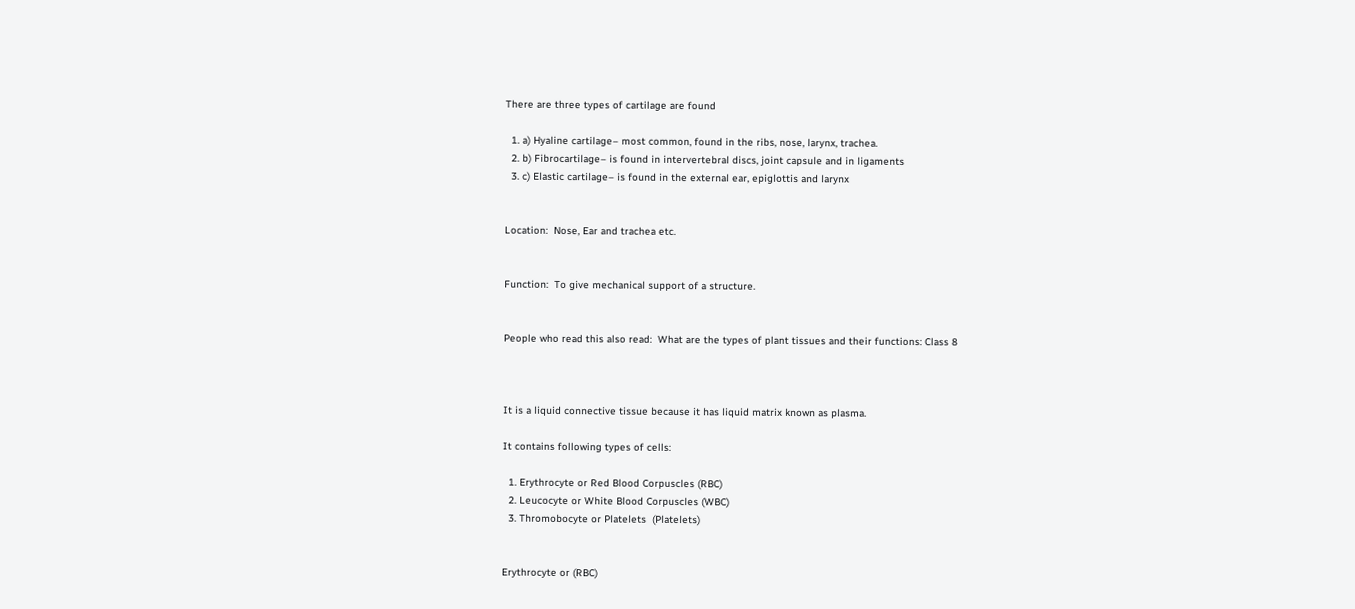There are three types of cartilage are found

  1. a) Hyaline cartilage– most common, found in the ribs, nose, larynx, trachea.
  2. b) Fibrocartilage– is found in intervertebral discs, joint capsule and in ligaments
  3. c) Elastic cartilage– is found in the external ear, epiglottis and larynx


Location:  Nose, Ear and trachea etc.


Function:  To give mechanical support of a structure.


People who read this also read:  What are the types of plant tissues and their functions: Class 8



It is a liquid connective tissue because it has liquid matrix known as plasma.

It contains following types of cells:

  1. Erythrocyte or Red Blood Corpuscles (RBC)
  2. Leucocyte or White Blood Corpuscles (WBC)
  3. Thromobocyte or Platelets  (Platelets)


Erythrocyte or (RBC)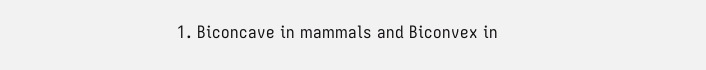1. Biconcave in mammals and Biconvex in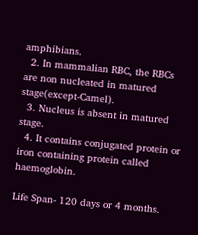amphibians.
  2. In mammalian RBC, the RBCs are non nucleated in matured stage(except-Camel).
  3. Nucleus is absent in matured stage.
  4. It contains conjugated protein or iron containing protein called haemoglobin.

Life Span- 120 days or 4 months.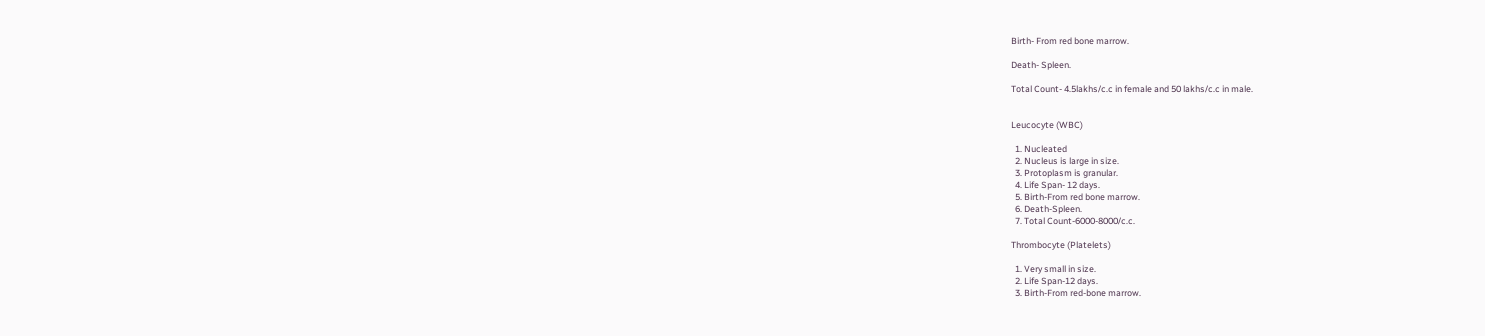Birth- From red bone marrow.

Death- Spleen.

Total Count- 4.5lakhs/c.c in female and 50 lakhs/c.c in male.


Leucocyte (WBC)

  1. Nucleated
  2. Nucleus is large in size.
  3. Protoplasm is granular.
  4. Life Span- 12 days.
  5. Birth-From red bone marrow.
  6. Death-Spleen.
  7. Total Count-6000-8000/c.c.

Thrombocyte (Platelets)

  1. Very small in size.
  2. Life Span-12 days.
  3. Birth-From red-bone marrow.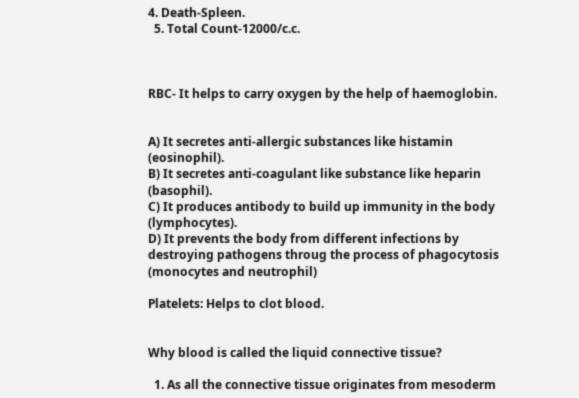4. Death-Spleen.
  5. Total Count-12000/c.c.



RBC- It helps to carry oxygen by the help of haemoglobin.


A) It secretes anti-allergic substances like histamin (eosinophil).
B) It secretes anti-coagulant like substance like heparin (basophil).
C) It produces antibody to build up immunity in the body (lymphocytes).
D) It prevents the body from different infections by destroying pathogens throug the process of phagocytosis (monocytes and neutrophil)

Platelets: Helps to clot blood.


Why blood is called the liquid connective tissue?

  1. As all the connective tissue originates from mesoderm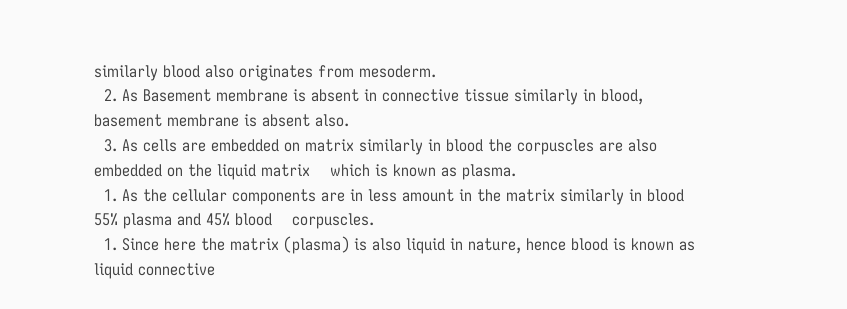similarly blood also originates from mesoderm.
  2. As Basement membrane is absent in connective tissue similarly in blood, basement membrane is absent also.
  3. As cells are embedded on matrix similarly in blood the corpuscles are also embedded on the liquid matrix    which is known as plasma.
  1. As the cellular components are in less amount in the matrix similarly in blood 55% plasma and 45% blood    corpuscles.
  1. Since here the matrix (plasma) is also liquid in nature, hence blood is known as liquid connective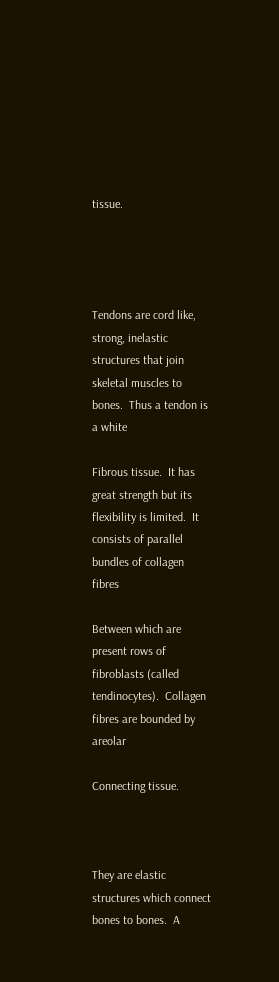tissue.




Tendons are cord like, strong, inelastic structures that join skeletal muscles to bones.  Thus a tendon is a white

Fibrous tissue.  It has great strength but its flexibility is limited.  It consists of parallel bundles of collagen fibres

Between which are present rows of fibroblasts (called tendinocytes).  Collagen fibres are bounded by areolar

Connecting tissue.



They are elastic structures which connect bones to bones.  A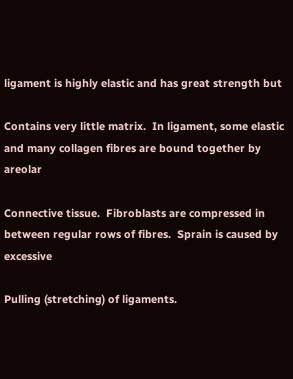ligament is highly elastic and has great strength but

Contains very little matrix.  In ligament, some elastic and many collagen fibres are bound together by areolar

Connective tissue.  Fibroblasts are compressed in between regular rows of fibres.  Sprain is caused by excessive

Pulling (stretching) of ligaments.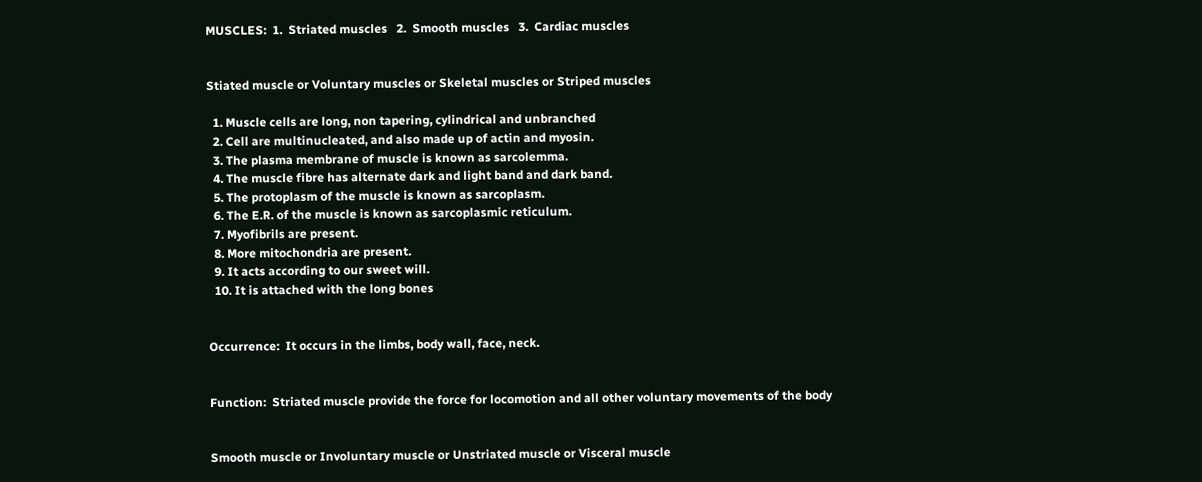MUSCLES:  1.  Striated muscles   2.  Smooth muscles   3.  Cardiac muscles


Stiated muscle or Voluntary muscles or Skeletal muscles or Striped muscles

  1. Muscle cells are long, non tapering, cylindrical and unbranched
  2. Cell are multinucleated, and also made up of actin and myosin.
  3. The plasma membrane of muscle is known as sarcolemma.
  4. The muscle fibre has alternate dark and light band and dark band.
  5. The protoplasm of the muscle is known as sarcoplasm.
  6. The E.R. of the muscle is known as sarcoplasmic reticulum.
  7. Myofibrils are present.
  8. More mitochondria are present.
  9. It acts according to our sweet will.
  10. It is attached with the long bones


Occurrence:  It occurs in the limbs, body wall, face, neck.


Function:  Striated muscle provide the force for locomotion and all other voluntary movements of the body


Smooth muscle or Involuntary muscle or Unstriated muscle or Visceral muscle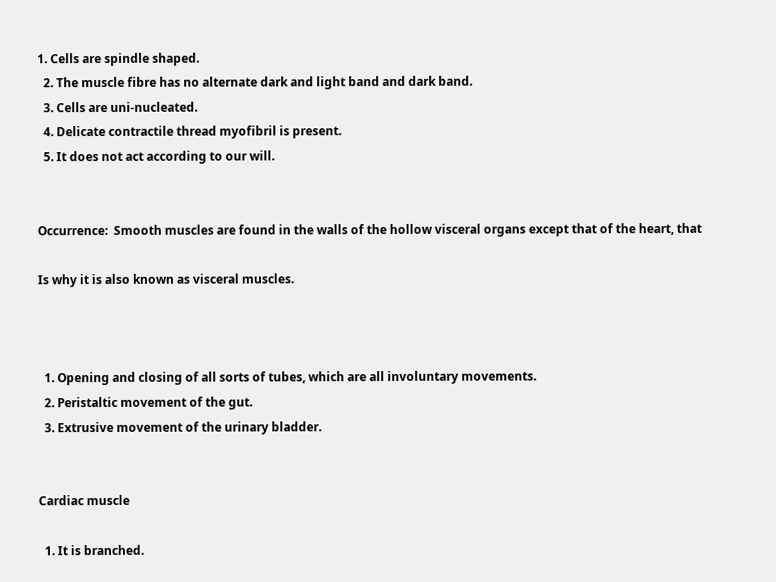1. Cells are spindle shaped.
  2. The muscle fibre has no alternate dark and light band and dark band.
  3. Cells are uni-nucleated.
  4. Delicate contractile thread myofibril is present.
  5. It does not act according to our will.


Occurrence:  Smooth muscles are found in the walls of the hollow visceral organs except that of the heart, that

Is why it is also known as visceral muscles.



  1. Opening and closing of all sorts of tubes, which are all involuntary movements.
  2. Peristaltic movement of the gut.
  3. Extrusive movement of the urinary bladder.


Cardiac muscle

  1. It is branched.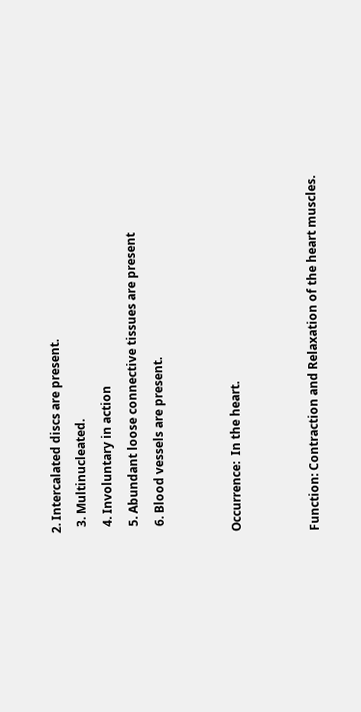2. Intercalated discs are present.
  3. Multinucleated.
  4. Involuntary in action
  5. Abundant loose connective tissues are present
  6. Blood vessels are present.


Occurrence:  In the heart.


Function: Contraction and Relaxation of the heart muscles.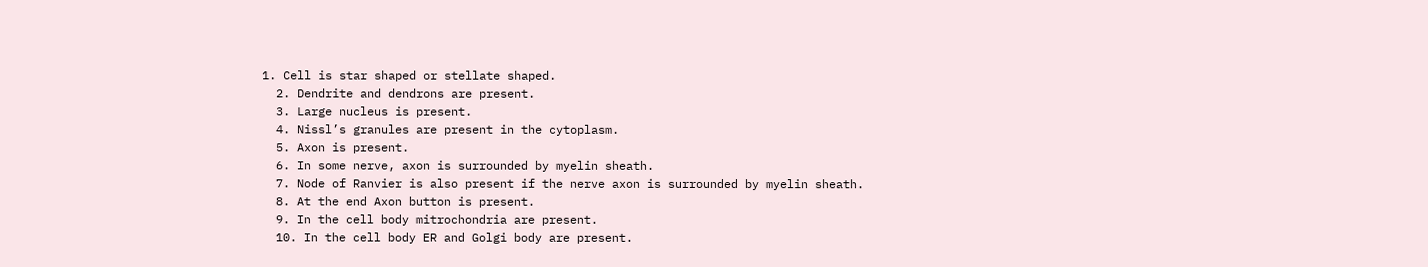1. Cell is star shaped or stellate shaped.
  2. Dendrite and dendrons are present.
  3. Large nucleus is present.
  4. Nissl’s granules are present in the cytoplasm.
  5. Axon is present.
  6. In some nerve, axon is surrounded by myelin sheath.
  7. Node of Ranvier is also present if the nerve axon is surrounded by myelin sheath.
  8. At the end Axon button is present.
  9. In the cell body mitrochondria are present.
  10. In the cell body ER and Golgi body are present.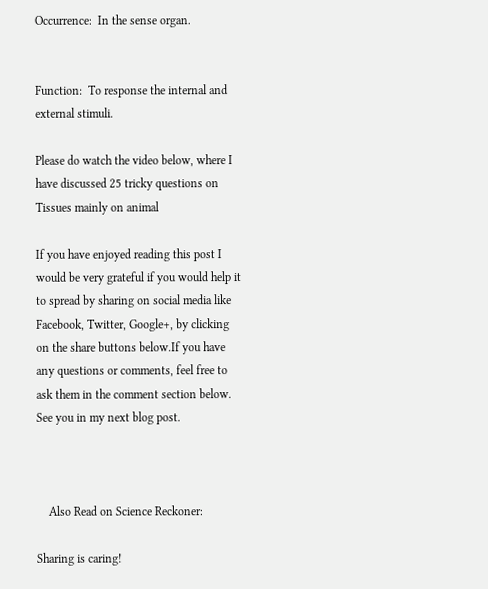Occurrence:  In the sense organ.


Function:  To response the internal and external stimuli.

Please do watch the video below, where I have discussed 25 tricky questions on Tissues mainly on animal

If you have enjoyed reading this post I would be very grateful if you would help it to spread by sharing on social media like Facebook, Twitter, Google+, by clicking on the share buttons below.If you have any questions or comments, feel free to ask them in the comment section below. See you in my next blog post.



    Also Read on Science Reckoner:

Sharing is caring!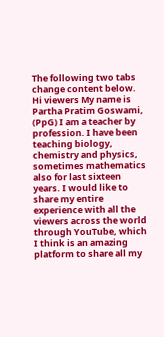The following two tabs change content below.
Hi viewers My name is Partha Pratim Goswami, (PpG) I am a teacher by profession. I have been teaching biology, chemistry and physics, sometimes mathematics also for last sixteen years. I would like to share my entire experience with all the viewers across the world through YouTube, which I think is an amazing platform to share all my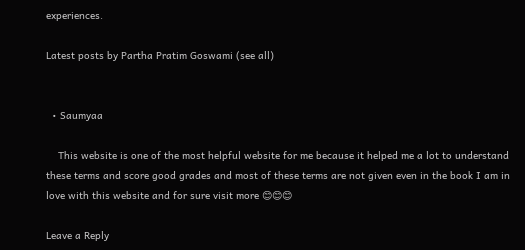experiences.

Latest posts by Partha Pratim Goswami (see all)


  • Saumyaa

    This website is one of the most helpful website for me because it helped me a lot to understand these terms and score good grades and most of these terms are not given even in the book I am in love with this website and for sure visit more 😊😊😊

Leave a Reply